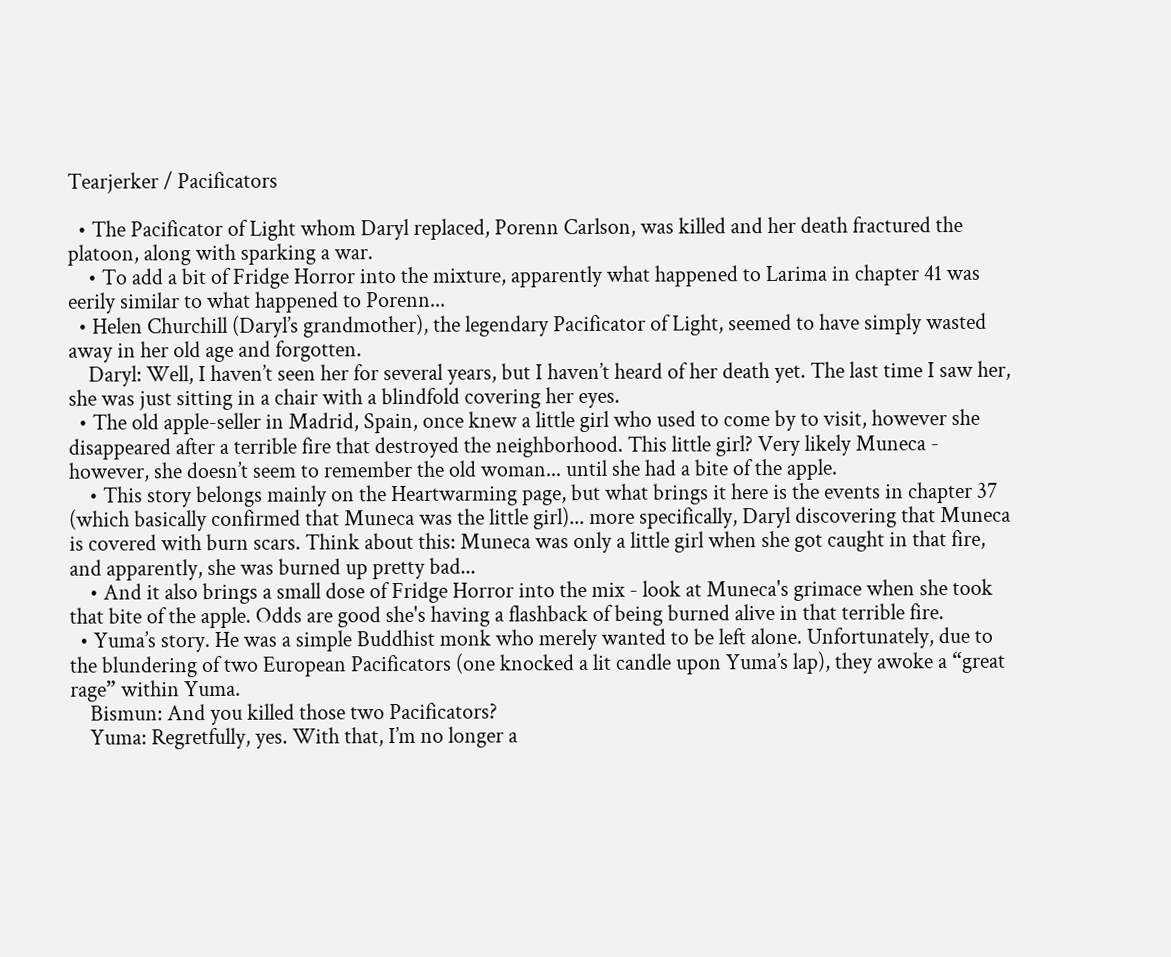Tearjerker / Pacificators

  • The Pacificator of Light whom Daryl replaced, Porenn Carlson, was killed and her death fractured the platoon, along with sparking a war.
    • To add a bit of Fridge Horror into the mixture, apparently what happened to Larima in chapter 41 was eerily similar to what happened to Porenn...
  • Helen Churchill (Daryl’s grandmother), the legendary Pacificator of Light, seemed to have simply wasted away in her old age and forgotten.
    Daryl: Well, I haven’t seen her for several years, but I haven’t heard of her death yet. The last time I saw her, she was just sitting in a chair with a blindfold covering her eyes.
  • The old apple-seller in Madrid, Spain, once knew a little girl who used to come by to visit, however she disappeared after a terrible fire that destroyed the neighborhood. This little girl? Very likely Muneca - however, she doesn’t seem to remember the old woman... until she had a bite of the apple.
    • This story belongs mainly on the Heartwarming page, but what brings it here is the events in chapter 37 (which basically confirmed that Muneca was the little girl)... more specifically, Daryl discovering that Muneca is covered with burn scars. Think about this: Muneca was only a little girl when she got caught in that fire, and apparently, she was burned up pretty bad...
    • And it also brings a small dose of Fridge Horror into the mix - look at Muneca's grimace when she took that bite of the apple. Odds are good she's having a flashback of being burned alive in that terrible fire.
  • Yuma’s story. He was a simple Buddhist monk who merely wanted to be left alone. Unfortunately, due to the blundering of two European Pacificators (one knocked a lit candle upon Yuma’s lap), they awoke a “great rage” within Yuma.
    Bismun: And you killed those two Pacificators?
    Yuma: Regretfully, yes. With that, I’m no longer a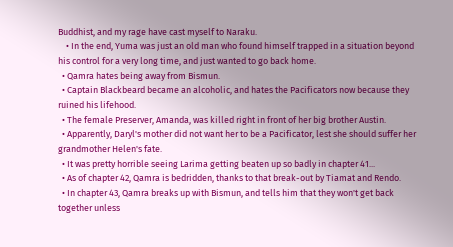Buddhist, and my rage have cast myself to Naraku.
    • In the end, Yuma was just an old man who found himself trapped in a situation beyond his control for a very long time, and just wanted to go back home.
  • Qamra hates being away from Bismun.
  • Captain Blackbeard became an alcoholic, and hates the Pacificators now because they ruined his lifehood.
  • The female Preserver, Amanda, was killed right in front of her big brother Austin.
  • Apparently, Daryl's mother did not want her to be a Pacificator, lest she should suffer her grandmother Helen's fate.
  • It was pretty horrible seeing Larima getting beaten up so badly in chapter 41...
  • As of chapter 42, Qamra is bedridden, thanks to that break-out by Tiamat and Rendo.
  • In chapter 43, Qamra breaks up with Bismun, and tells him that they won't get back together unless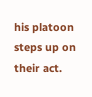his platoon steps up on their act.